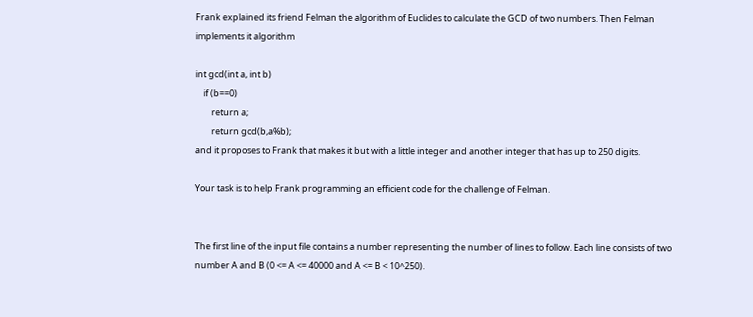Frank explained its friend Felman the algorithm of Euclides to calculate the GCD of two numbers. Then Felman implements it algorithm

int gcd(int a, int b)
    if (b==0)
        return a;
        return gcd(b,a%b);
and it proposes to Frank that makes it but with a little integer and another integer that has up to 250 digits.

Your task is to help Frank programming an efficient code for the challenge of Felman.


The first line of the input file contains a number representing the number of lines to follow. Each line consists of two number A and B (0 <= A <= 40000 and A <= B < 10^250).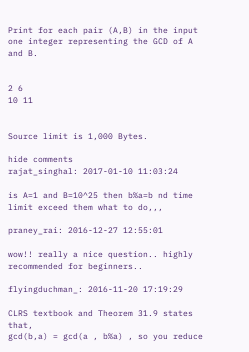Print for each pair (A,B) in the input one integer representing the GCD of A and B.


2 6
10 11


Source limit is 1,000 Bytes.

hide comments
rajat_singhal: 2017-01-10 11:03:24

is A=1 and B=10^25 then b%a=b nd time limit exceed them what to do,,,

praney_rai: 2016-12-27 12:55:01

wow!! really a nice question.. highly recommended for beginners..

flyingduchman_: 2016-11-20 17:19:29

CLRS textbook and Theorem 31.9 states that,
gcd(b,a) = gcd(a , b%a) , so you reduce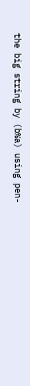the big string by (b%a) using pen-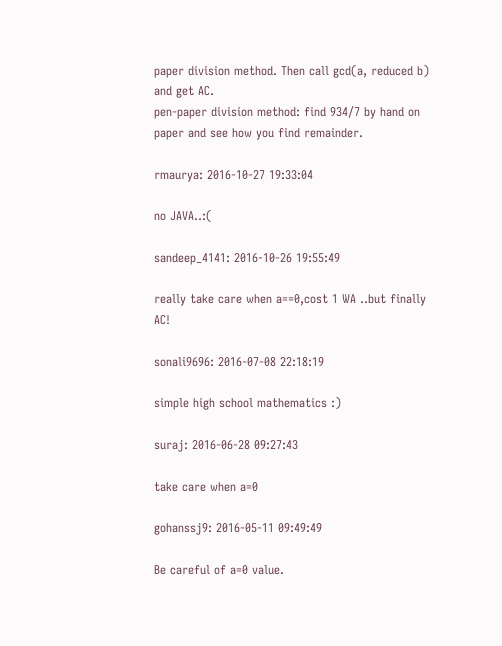paper division method. Then call gcd(a, reduced b) and get AC.
pen-paper division method: find 934/7 by hand on paper and see how you find remainder.

rmaurya: 2016-10-27 19:33:04

no JAVA..:(

sandeep_4141: 2016-10-26 19:55:49

really take care when a==0,cost 1 WA ..but finally AC!

sonali9696: 2016-07-08 22:18:19

simple high school mathematics :)

suraj: 2016-06-28 09:27:43

take care when a=0

gohanssj9: 2016-05-11 09:49:49

Be careful of a=0 value.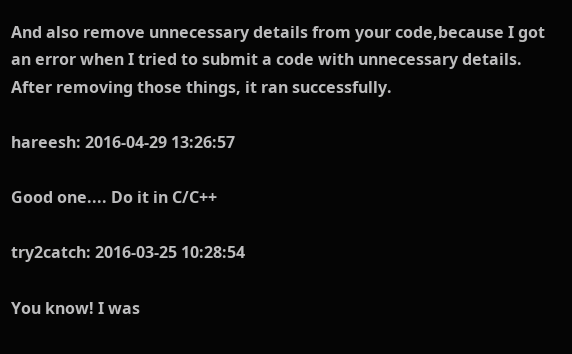And also remove unnecessary details from your code,because I got an error when I tried to submit a code with unnecessary details. After removing those things, it ran successfully.

hareesh: 2016-04-29 13:26:57

Good one.... Do it in C/C++

try2catch: 2016-03-25 10:28:54

You know! I was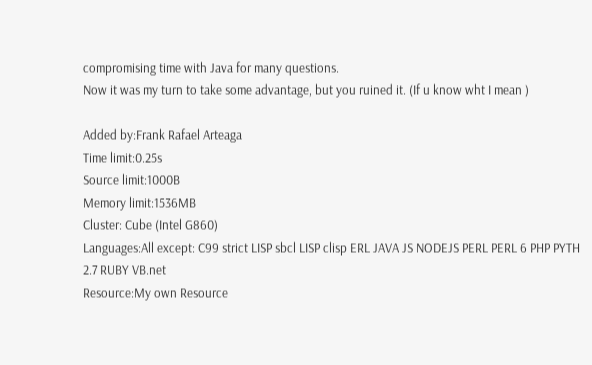compromising time with Java for many questions.
Now it was my turn to take some advantage, but you ruined it. (If u know wht I mean )

Added by:Frank Rafael Arteaga
Time limit:0.25s
Source limit:1000B
Memory limit:1536MB
Cluster: Cube (Intel G860)
Languages:All except: C99 strict LISP sbcl LISP clisp ERL JAVA JS NODEJS PERL PERL 6 PHP PYTH 2.7 RUBY VB.net
Resource:My own Resource